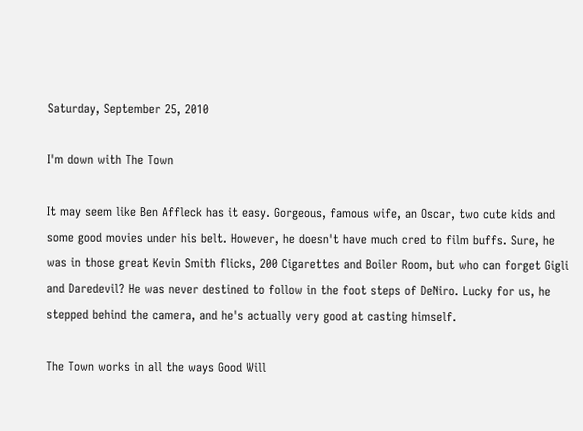Saturday, September 25, 2010

I'm down with The Town

It may seem like Ben Affleck has it easy. Gorgeous, famous wife, an Oscar, two cute kids and some good movies under his belt. However, he doesn't have much cred to film buffs. Sure, he was in those great Kevin Smith flicks, 200 Cigarettes and Boiler Room, but who can forget Gigli and Daredevil? He was never destined to follow in the foot steps of DeNiro. Lucky for us, he stepped behind the camera, and he's actually very good at casting himself.

The Town works in all the ways Good Will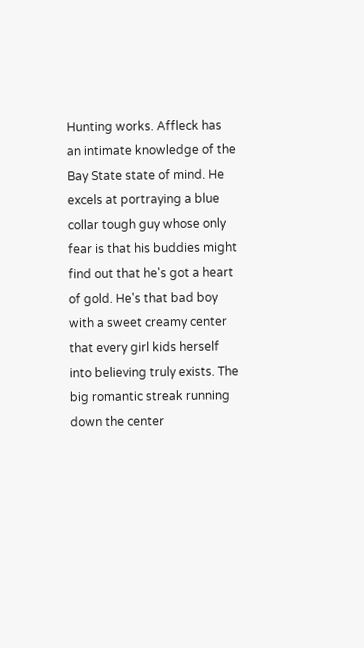Hunting works. Affleck has an intimate knowledge of the Bay State state of mind. He excels at portraying a blue collar tough guy whose only fear is that his buddies might find out that he's got a heart of gold. He's that bad boy with a sweet creamy center that every girl kids herself into believing truly exists. The big romantic streak running down the center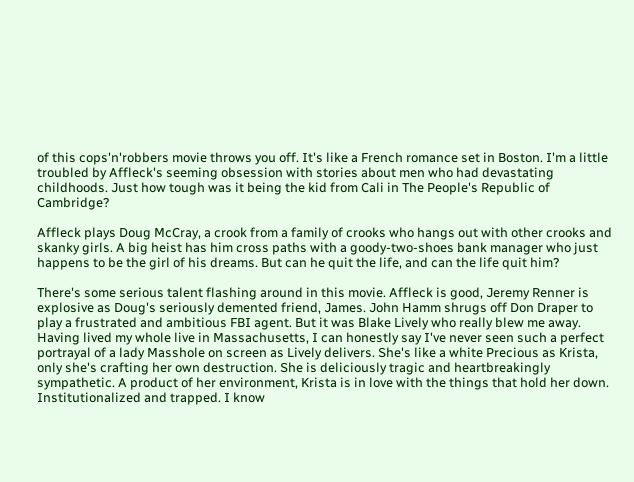of this cops'n'robbers movie throws you off. It's like a French romance set in Boston. I'm a little troubled by Affleck's seeming obsession with stories about men who had devastating childhoods. Just how tough was it being the kid from Cali in The People's Republic of Cambridge?

Affleck plays Doug McCray, a crook from a family of crooks who hangs out with other crooks and skanky girls. A big heist has him cross paths with a goody-two-shoes bank manager who just happens to be the girl of his dreams. But can he quit the life, and can the life quit him?

There's some serious talent flashing around in this movie. Affleck is good, Jeremy Renner is explosive as Doug's seriously demented friend, James. John Hamm shrugs off Don Draper to play a frustrated and ambitious FBI agent. But it was Blake Lively who really blew me away. Having lived my whole live in Massachusetts, I can honestly say I've never seen such a perfect portrayal of a lady Masshole on screen as Lively delivers. She's like a white Precious as Krista, only she's crafting her own destruction. She is deliciously tragic and heartbreakingly sympathetic. A product of her environment, Krista is in love with the things that hold her down. Institutionalized and trapped. I know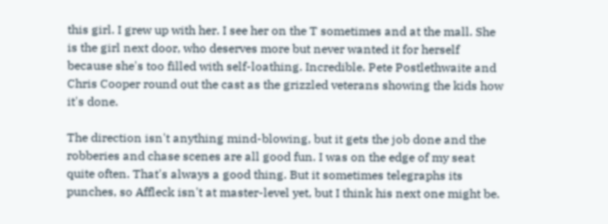this girl. I grew up with her. I see her on the T sometimes and at the mall. She is the girl next door, who deserves more but never wanted it for herself because she's too filled with self-loathing. Incredible. Pete Postlethwaite and Chris Cooper round out the cast as the grizzled veterans showing the kids how it's done.

The direction isn't anything mind-blowing, but it gets the job done and the robberies and chase scenes are all good fun. I was on the edge of my seat quite often. That's always a good thing. But it sometimes telegraphs its punches, so Affleck isn't at master-level yet, but I think his next one might be.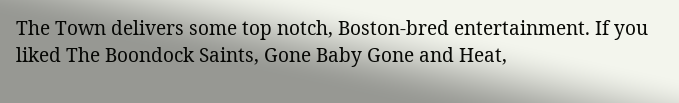The Town delivers some top notch, Boston-bred entertainment. If you liked The Boondock Saints, Gone Baby Gone and Heat,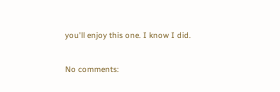you'll enjoy this one. I know I did.

No comments: